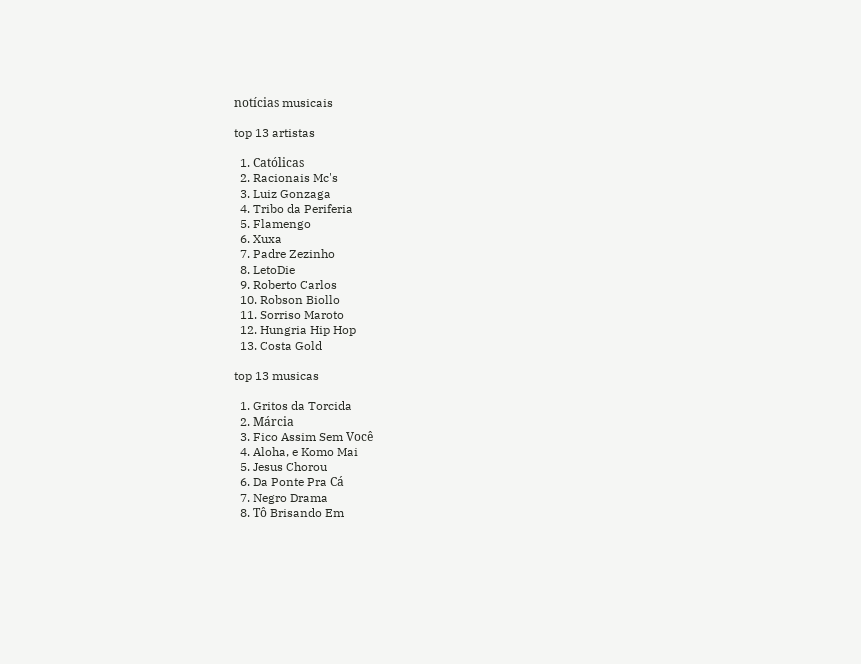notícias musicais

top 13 artistas

  1. Católicas
  2. Racionais Mc's
  3. Luiz Gonzaga
  4. Tribo da Periferia
  5. Flamengo
  6. Xuxa
  7. Padre Zezinho
  8. LetoDie
  9. Roberto Carlos
  10. Robson Biollo
  11. Sorriso Maroto
  12. Hungria Hip Hop
  13. Costa Gold

top 13 musicas

  1. Gritos da Torcida
  2. Márcia
  3. Fico Assim Sem Você
  4. Aloha, e Komo Mai
  5. Jesus Chorou
  6. Da Ponte Pra Cá
  7. Negro Drama
  8. Tô Brisando Em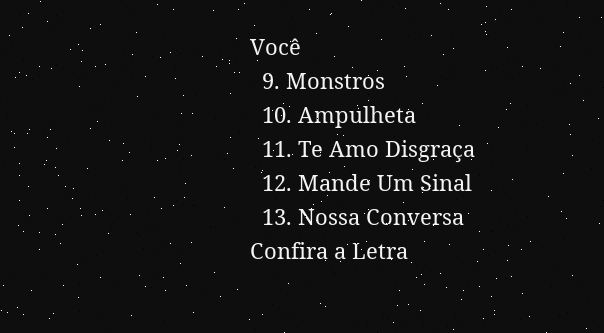Você
  9. Monstros
  10. Ampulheta
  11. Te Amo Disgraça
  12. Mande Um Sinal
  13. Nossa Conversa
Confira a Letra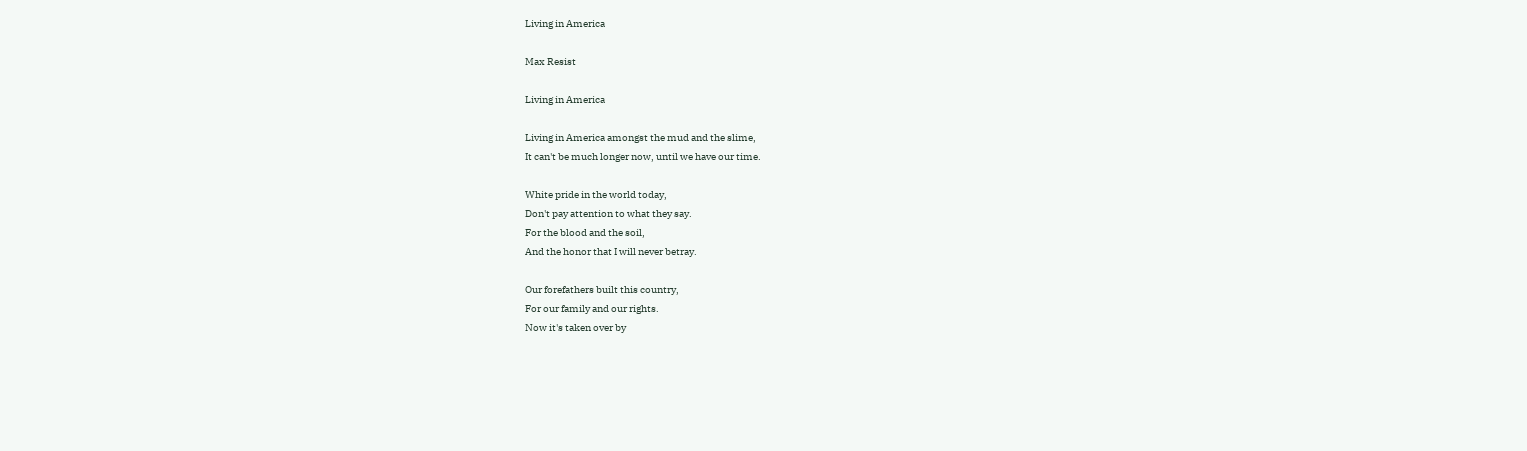Living in America

Max Resist

Living in America

Living in America amongst the mud and the slime,
It can't be much longer now, until we have our time.

White pride in the world today,
Don't pay attention to what they say.
For the blood and the soil,
And the honor that I will never betray.

Our forefathers built this country,
For our family and our rights.
Now it's taken over by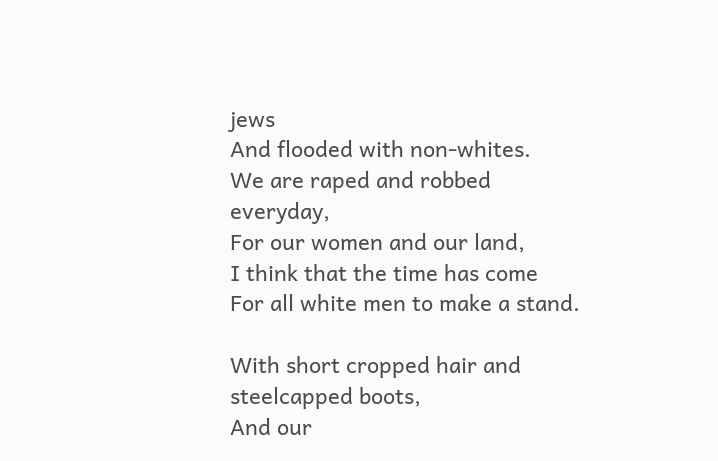jews
And flooded with non-whites.
We are raped and robbed everyday,
For our women and our land,
I think that the time has come
For all white men to make a stand.

With short cropped hair and steelcapped boots,
And our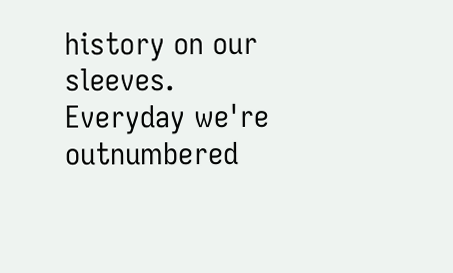history on our sleeves.
Everyday we're outnumbered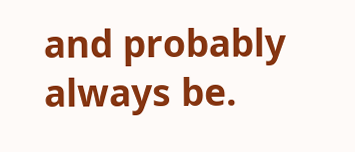and probably always be.